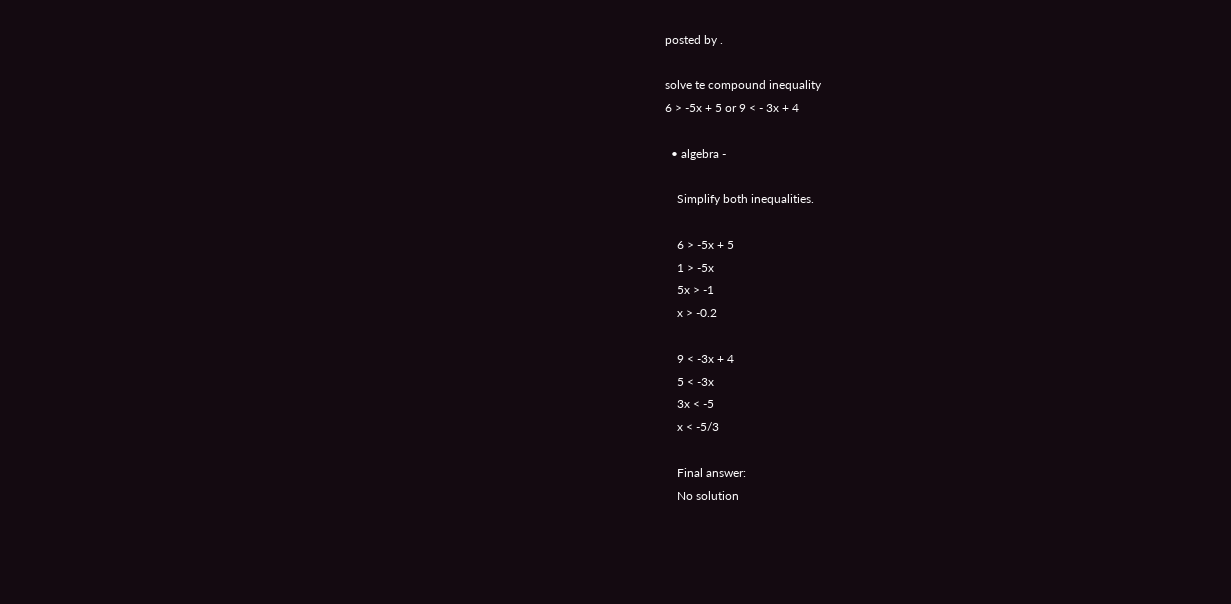posted by .

solve te compound inequality
6 > -5x + 5 or 9 < - 3x + 4

  • algebra -

    Simplify both inequalities.

    6 > -5x + 5
    1 > -5x
    5x > -1
    x > -0.2

    9 < -3x + 4
    5 < -3x
    3x < -5
    x < -5/3

    Final answer:
    No solution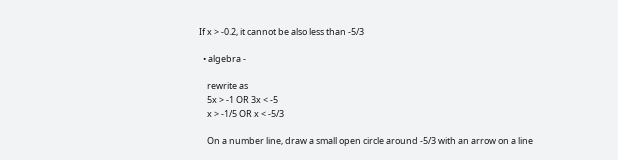If x > -0.2, it cannot be also less than -5/3

  • algebra -

    rewrite as
    5x > -1 OR 3x < -5
    x > -1/5 OR x < -5/3

    On a number line, draw a small open circle around -5/3 with an arrow on a line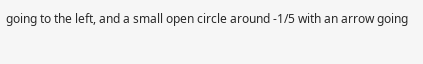going to the left, and a small open circle around -1/5 with an arrow going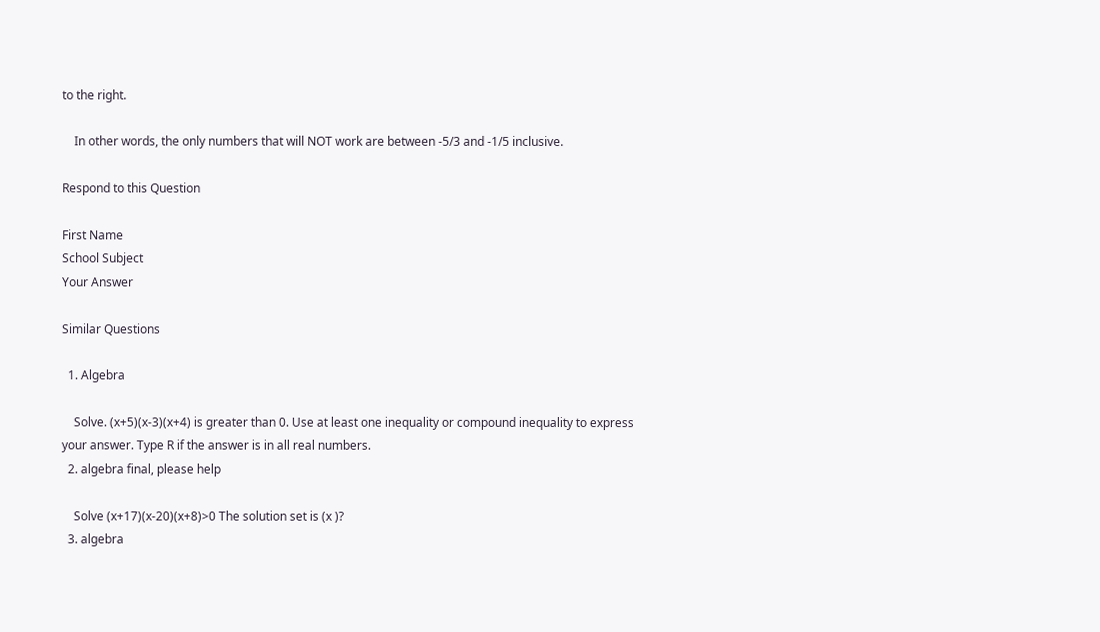to the right.

    In other words, the only numbers that will NOT work are between -5/3 and -1/5 inclusive.

Respond to this Question

First Name
School Subject
Your Answer

Similar Questions

  1. Algebra

    Solve. (x+5)(x-3)(x+4) is greater than 0. Use at least one inequality or compound inequality to express your answer. Type R if the answer is in all real numbers.
  2. algebra final, please help

    Solve (x+17)(x-20)(x+8)>0 The solution set is (x )?
  3. algebra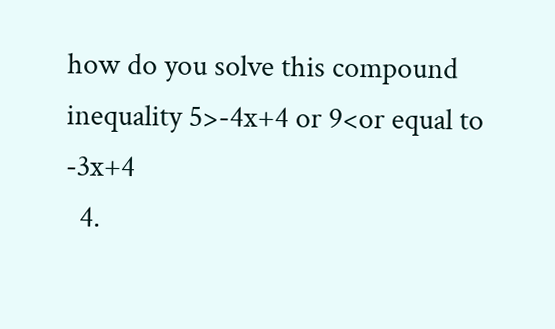how do you solve this compound inequality 5>-4x+4 or 9<or equal to -3x+4
  4.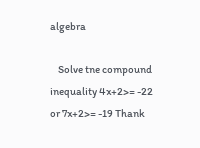algebra

    Solve tne compound inequality 4x+2>= -22 or 7x+2>= -19 Thank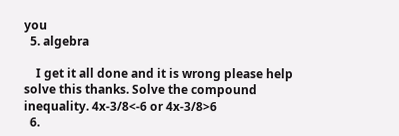you
  5. algebra

    I get it all done and it is wrong please help solve this thanks. Solve the compound inequality. 4x-3/8<-6 or 4x-3/8>6
  6.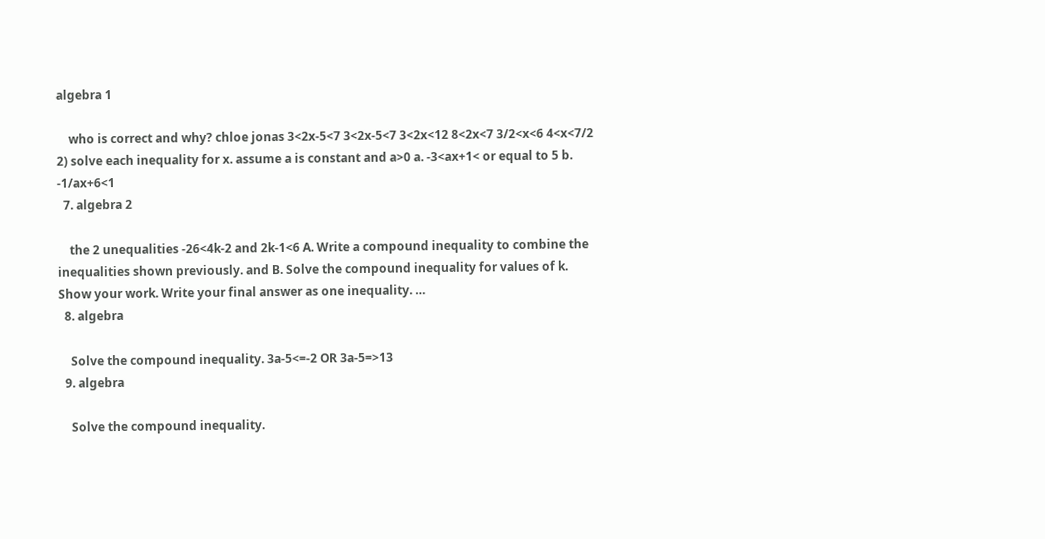algebra 1

    who is correct and why? chloe jonas 3<2x-5<7 3<2x-5<7 3<2x<12 8<2x<7 3/2<x<6 4<x<7/2 2) solve each inequality for x. assume a is constant and a>0 a. -3<ax+1< or equal to 5 b. -1/ax+6<1
  7. algebra 2

    the 2 unequalities -26<4k-2 and 2k-1<6 A. Write a compound inequality to combine the inequalities shown previously. and B. Solve the compound inequality for values of k. Show your work. Write your final answer as one inequality. …
  8. algebra

    Solve the compound inequality. 3a-5<=-2 OR 3a-5=>13
  9. algebra

    Solve the compound inequality.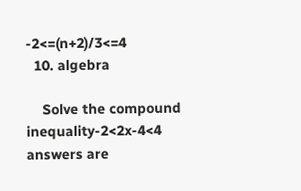-2<=(n+2)/3<=4
  10. algebra

    Solve the compound inequality-2<2x-4<4 answers are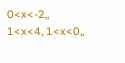0<x<-2,, 1<x<4, 1<x<0,,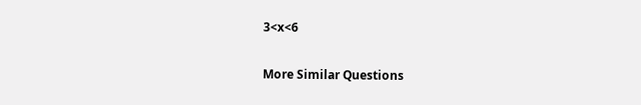3<x<6

More Similar Questions